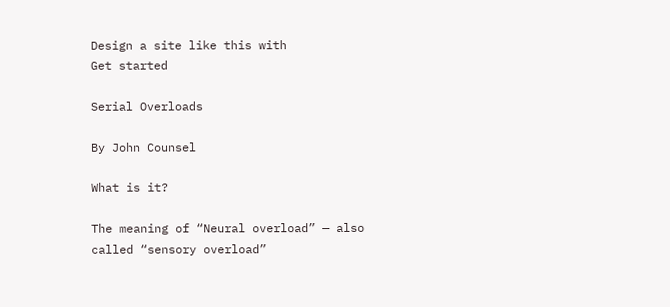Design a site like this with
Get started

Serial Overloads

By John Counsel

What is it?

The meaning of “Neural overload” — also called “sensory overload”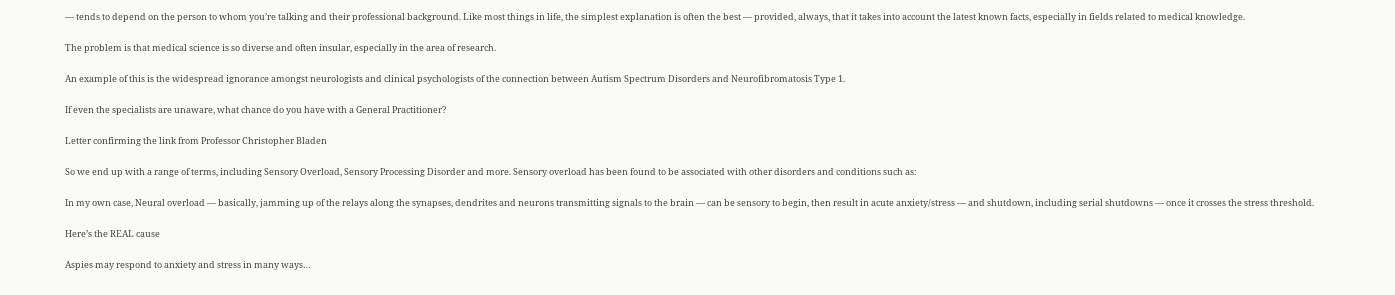— tends to depend on the person to whom you’re talking and their professional background. Like most things in life, the simplest explanation is often the best — provided, always, that it takes into account the latest known facts, especially in fields related to medical knowledge.

The problem is that medical science is so diverse and often insular, especially in the area of research.

An example of this is the widespread ignorance amongst neurologists and clinical psychologists of the connection between Autism Spectrum Disorders and Neurofibromatosis Type 1.

If even the specialists are unaware, what chance do you have with a General Practitioner?

Letter confirming the link from Professor Christopher Bladen

So we end up with a range of terms, including Sensory Overload, Sensory Processing Disorder and more. Sensory overload has been found to be associated with other disorders and conditions such as:

In my own case, Neural overload — basically, jamming up of the relays along the synapses, dendrites and neurons transmitting signals to the brain — can be sensory to begin, then result in acute anxiety/stress — and shutdown, including serial shutdowns — once it crosses the stress threshold.

Here’s the REAL cause

Aspies may respond to anxiety and stress in many ways…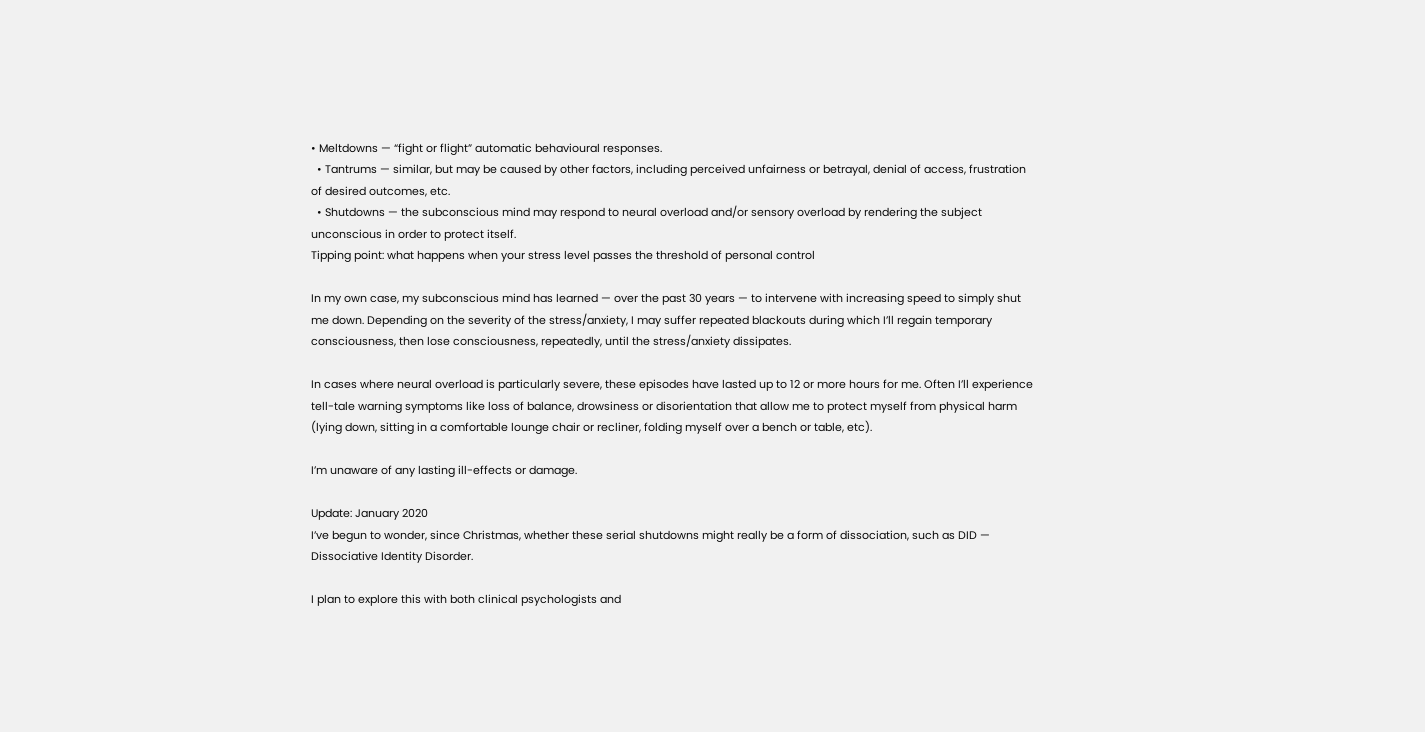• Meltdowns — “fight or flight” automatic behavioural responses.
  • Tantrums — similar, but may be caused by other factors, including perceived unfairness or betrayal, denial of access, frustration of desired outcomes, etc.
  • Shutdowns — the subconscious mind may respond to neural overload and/or sensory overload by rendering the subject unconscious in order to protect itself.
Tipping point: what happens when your stress level passes the threshold of personal control

In my own case, my subconscious mind has learned — over the past 30 years — to intervene with increasing speed to simply shut me down. Depending on the severity of the stress/anxiety, I may suffer repeated blackouts during which I’ll regain temporary consciousness, then lose consciousness, repeatedly, until the stress/anxiety dissipates.

In cases where neural overload is particularly severe, these episodes have lasted up to 12 or more hours for me. Often I’ll experience tell-tale warning symptoms like loss of balance, drowsiness or disorientation that allow me to protect myself from physical harm (lying down, sitting in a comfortable lounge chair or recliner, folding myself over a bench or table, etc).

I’m unaware of any lasting ill-effects or damage.

Update: January 2020
I’ve begun to wonder, since Christmas, whether these serial shutdowns might really be a form of dissociation, such as DID — Dissociative Identity Disorder.

I plan to explore this with both clinical psychologists and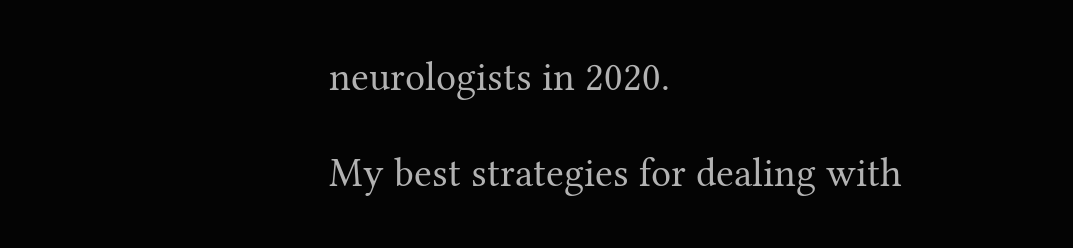neurologists in 2020.

My best strategies for dealing with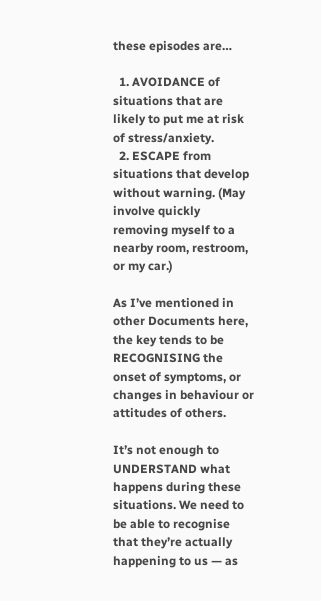these episodes are…

  1. AVOIDANCE of situations that are likely to put me at risk of stress/anxiety.
  2. ESCAPE from situations that develop without warning. (May involve quickly removing myself to a nearby room, restroom, or my car.)

As I’ve mentioned in other Documents here, the key tends to be RECOGNISING the onset of symptoms, or changes in behaviour or attitudes of others.

It’s not enough to UNDERSTAND what happens during these situations. We need to be able to recognise that they’re actually happening to us — as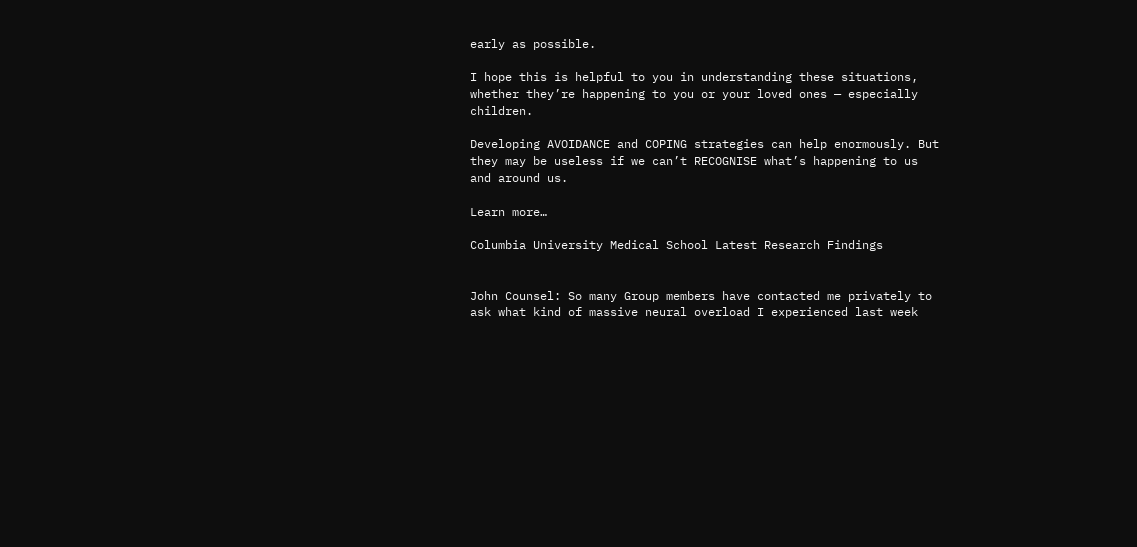early as possible.

I hope this is helpful to you in understanding these situations, whether they’re happening to you or your loved ones — especially children.

Developing AVOIDANCE and COPING strategies can help enormously. But they may be useless if we can’t RECOGNISE what’s happening to us and around us.

Learn more…

Columbia University Medical School Latest Research Findings


John Counsel: So many Group members have contacted me privately to ask what kind of massive neural overload I experienced last week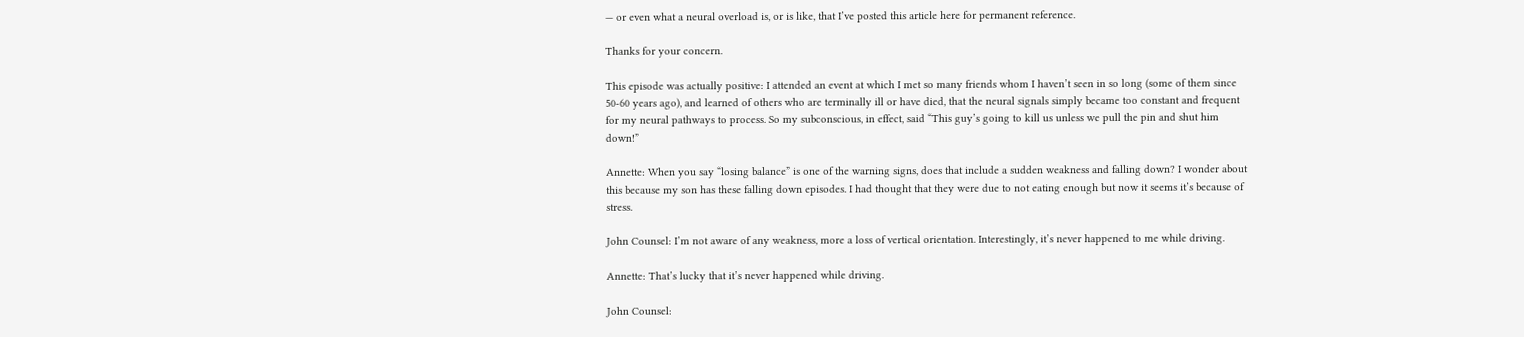— or even what a neural overload is, or is like, that I’ve posted this article here for permanent reference.

Thanks for your concern.

This episode was actually positive: I attended an event at which I met so many friends whom I haven’t seen in so long (some of them since 50-60 years ago), and learned of others who are terminally ill or have died, that the neural signals simply became too constant and frequent for my neural pathways to process. So my subconscious, in effect, said “This guy’s going to kill us unless we pull the pin and shut him down!”

Annette: When you say “losing balance” is one of the warning signs, does that include a sudden weakness and falling down? I wonder about this because my son has these falling down episodes. I had thought that they were due to not eating enough but now it seems it’s because of stress.

John Counsel: I’m not aware of any weakness, more a loss of vertical orientation. Interestingly, it’s never happened to me while driving.

Annette: That’s lucky that it’s never happened while driving.

John Counsel: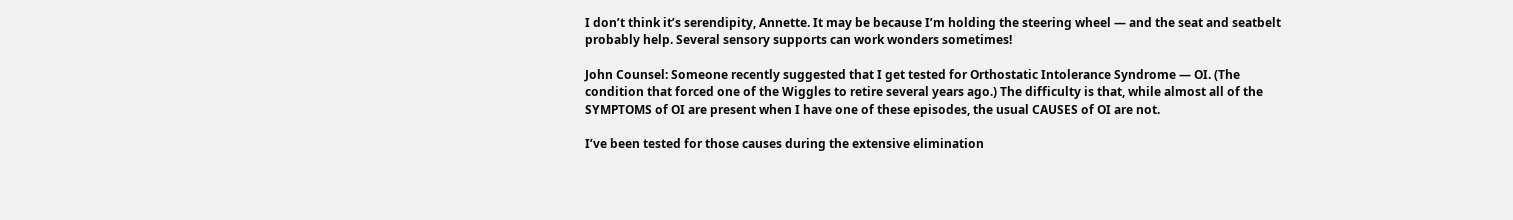I don’t think it’s serendipity, Annette. It may be because I’m holding the steering wheel — and the seat and seatbelt probably help. Several sensory supports can work wonders sometimes!

John Counsel: Someone recently suggested that I get tested for Orthostatic Intolerance Syndrome — OI. (The condition that forced one of the Wiggles to retire several years ago.) The difficulty is that, while almost all of the SYMPTOMS of OI are present when I have one of these episodes, the usual CAUSES of OI are not.

I’ve been tested for those causes during the extensive elimination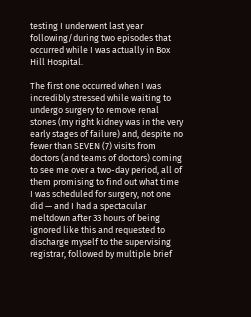testing I underwent last year following/during two episodes that occurred while I was actually in Box Hill Hospital.

The first one occurred when I was incredibly stressed while waiting to undergo surgery to remove renal stones (my right kidney was in the very early stages of failure) and, despite no fewer than SEVEN (7) visits from doctors (and teams of doctors) coming to see me over a two-day period, all of them promising to find out what time I was scheduled for surgery, not one did — and I had a spectacular meltdown after 33 hours of being ignored like this and requested to discharge myself to the supervising registrar, followed by multiple brief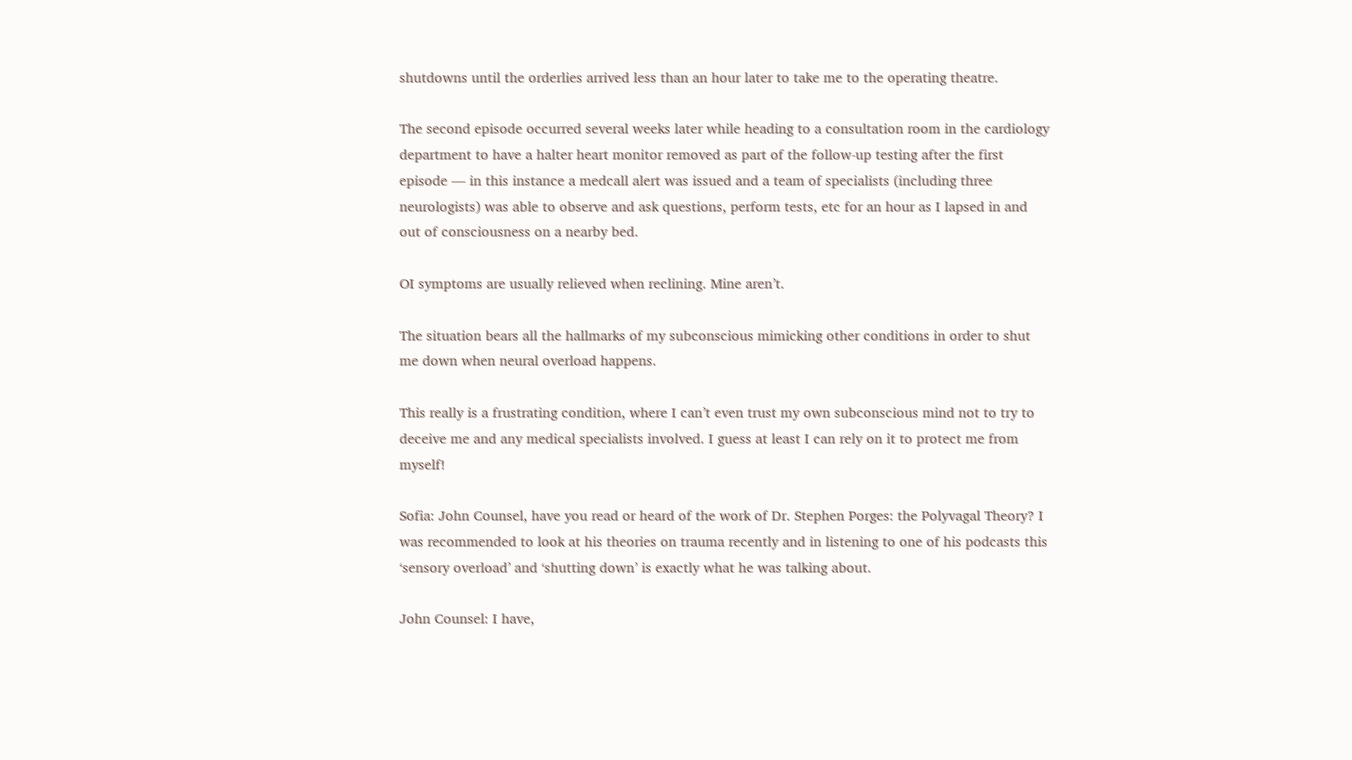shutdowns until the orderlies arrived less than an hour later to take me to the operating theatre.

The second episode occurred several weeks later while heading to a consultation room in the cardiology department to have a halter heart monitor removed as part of the follow-up testing after the first episode — in this instance a medcall alert was issued and a team of specialists (including three neurologists) was able to observe and ask questions, perform tests, etc for an hour as I lapsed in and out of consciousness on a nearby bed.

OI symptoms are usually relieved when reclining. Mine aren’t.

The situation bears all the hallmarks of my subconscious mimicking other conditions in order to shut me down when neural overload happens.

This really is a frustrating condition, where I can’t even trust my own subconscious mind not to try to deceive me and any medical specialists involved. I guess at least I can rely on it to protect me from myself!

Sofia: John Counsel, have you read or heard of the work of Dr. Stephen Porges: the Polyvagal Theory? I was recommended to look at his theories on trauma recently and in listening to one of his podcasts this ‘sensory overload’ and ‘shutting down’ is exactly what he was talking about.

John Counsel: I have,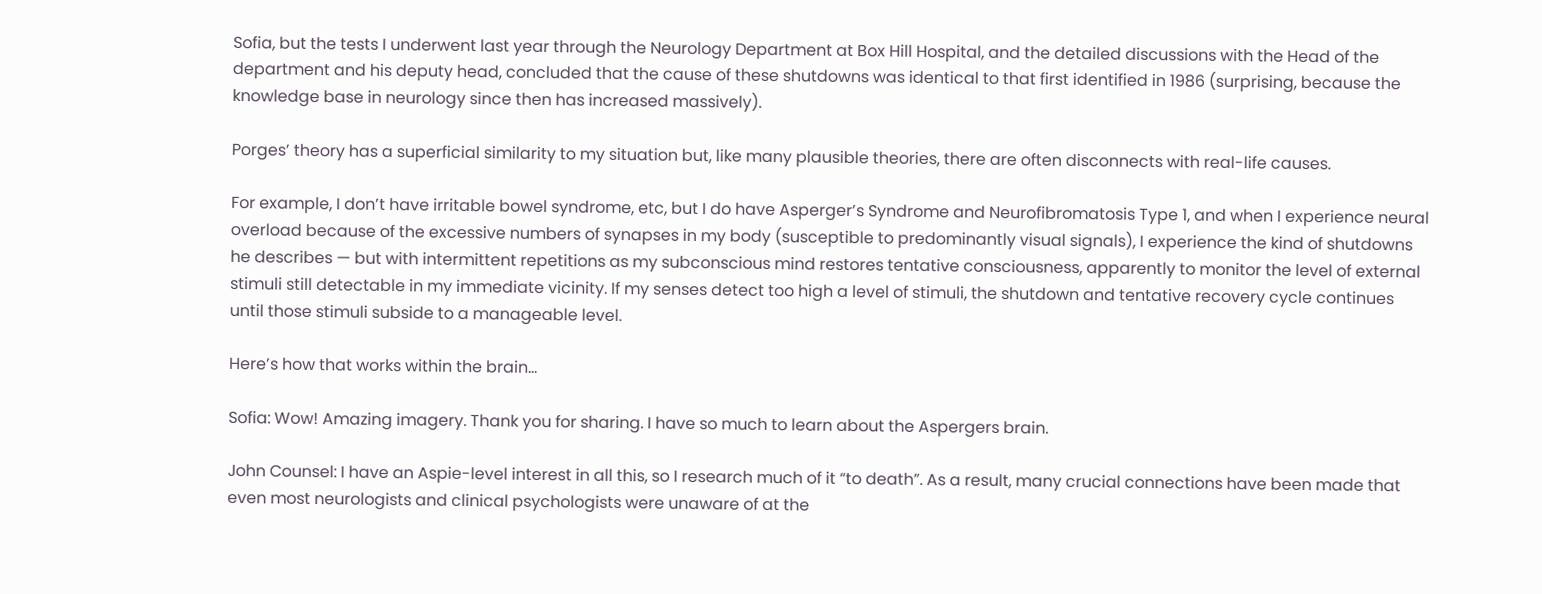Sofia, but the tests I underwent last year through the Neurology Department at Box Hill Hospital, and the detailed discussions with the Head of the department and his deputy head, concluded that the cause of these shutdowns was identical to that first identified in 1986 (surprising, because the knowledge base in neurology since then has increased massively).

Porges’ theory has a superficial similarity to my situation but, like many plausible theories, there are often disconnects with real-life causes.

For example, I don’t have irritable bowel syndrome, etc, but I do have Asperger’s Syndrome and Neurofibromatosis Type 1, and when I experience neural overload because of the excessive numbers of synapses in my body (susceptible to predominantly visual signals), I experience the kind of shutdowns he describes — but with intermittent repetitions as my subconscious mind restores tentative consciousness, apparently to monitor the level of external stimuli still detectable in my immediate vicinity. If my senses detect too high a level of stimuli, the shutdown and tentative recovery cycle continues until those stimuli subside to a manageable level.

Here’s how that works within the brain…

Sofia: Wow! Amazing imagery. Thank you for sharing. I have so much to learn about the Aspergers brain.

John Counsel: I have an Aspie-level interest in all this, so I research much of it “to death”. As a result, many crucial connections have been made that even most neurologists and clinical psychologists were unaware of at the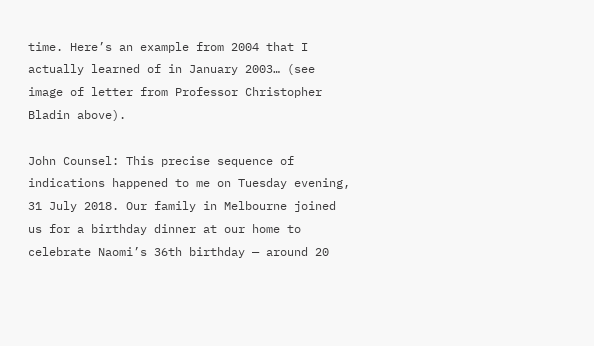time. Here’s an example from 2004 that I actually learned of in January 2003… (see image of letter from Professor Christopher Bladin above).

John Counsel: This precise sequence of indications happened to me on Tuesday evening, 31 July 2018. Our family in Melbourne joined us for a birthday dinner at our home to celebrate Naomi’s 36th birthday — around 20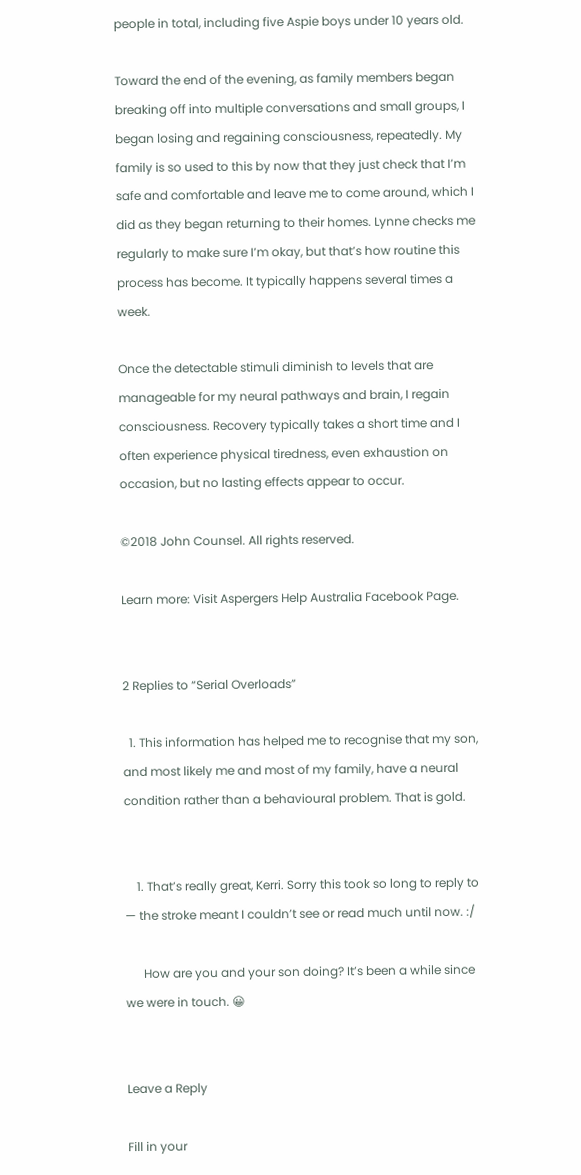people in total, including five Aspie boys under 10 years old.

Toward the end of the evening, as family members began breaking off into multiple conversations and small groups, I began losing and regaining consciousness, repeatedly. My family is so used to this by now that they just check that I’m safe and comfortable and leave me to come around, which I did as they began returning to their homes. Lynne checks me regularly to make sure I’m okay, but that’s how routine this process has become. It typically happens several times a week.

Once the detectable stimuli diminish to levels that are manageable for my neural pathways and brain, I regain consciousness. Recovery typically takes a short time and I often experience physical tiredness, even exhaustion on occasion, but no lasting effects appear to occur.

©2018 John Counsel. All rights reserved.

Learn more: Visit Aspergers Help Australia Facebook Page.


2 Replies to “Serial Overloads”

  1. This information has helped me to recognise that my son, and most likely me and most of my family, have a neural condition rather than a behavioural problem. That is gold.


    1. That’s really great, Kerri. Sorry this took so long to reply to — the stroke meant I couldn’t see or read much until now. :/

      How are you and your son doing? It’s been a while since we were in touch. 😀


Leave a Reply

Fill in your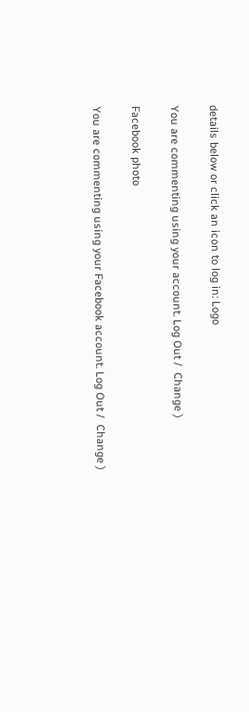details below or click an icon to log in: Logo

You are commenting using your account. Log Out /  Change )

Facebook photo

You are commenting using your Facebook account. Log Out /  Change )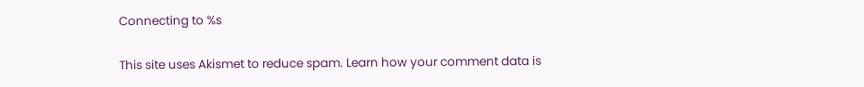Connecting to %s

This site uses Akismet to reduce spam. Learn how your comment data is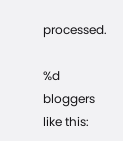processed.

%d bloggers like this: